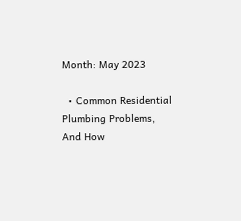Month: May 2023

  • Common Residential Plumbing Problems, And How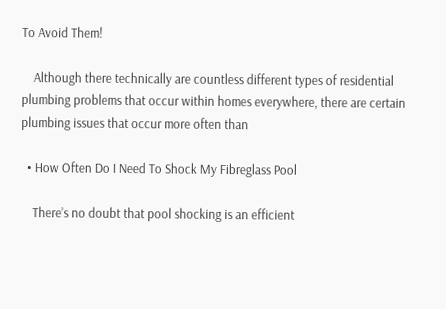To Avoid Them!

    Although there technically are countless different types of residential plumbing problems that occur within homes everywhere, there are certain plumbing issues that occur more often than

  • How Often Do I Need To Shock My Fibreglass Pool

    There’s no doubt that pool shocking is an efficient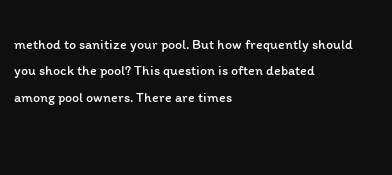method to sanitize your pool. But how frequently should you shock the pool? This question is often debated among pool owners. There are times